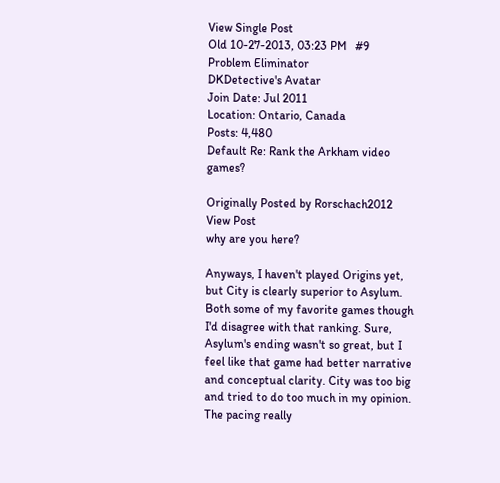View Single Post
Old 10-27-2013, 03:23 PM   #9
Problem Eliminator
DKDetective's Avatar
Join Date: Jul 2011
Location: Ontario, Canada
Posts: 4,480
Default Re: Rank the Arkham video games?

Originally Posted by Rorschach2012 View Post
why are you here?

Anyways, I haven't played Origins yet, but City is clearly superior to Asylum. Both some of my favorite games though
I'd disagree with that ranking. Sure, Asylum's ending wasn't so great, but I feel like that game had better narrative and conceptual clarity. City was too big and tried to do too much in my opinion. The pacing really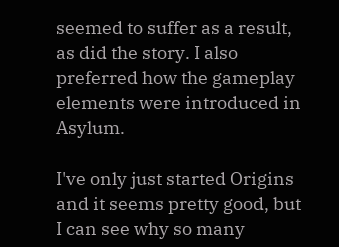seemed to suffer as a result, as did the story. I also preferred how the gameplay elements were introduced in Asylum.

I've only just started Origins and it seems pretty good, but I can see why so many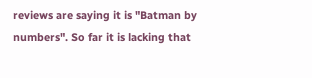reviews are saying it is "Batman by numbers". So far it is lacking that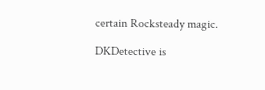certain Rocksteady magic.

DKDetective is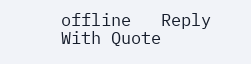offline   Reply With Quote